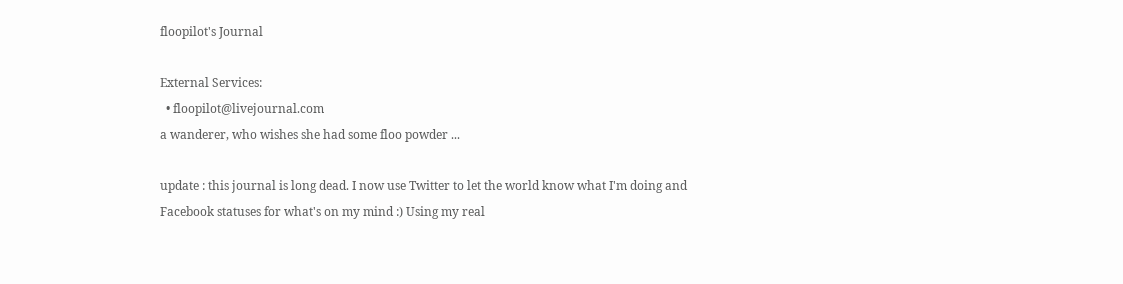floopilot's Journal

External Services:
  • floopilot@livejournal.com
a wanderer, who wishes she had some floo powder ...

update : this journal is long dead. I now use Twitter to let the world know what I'm doing and Facebook statuses for what's on my mind :) Using my real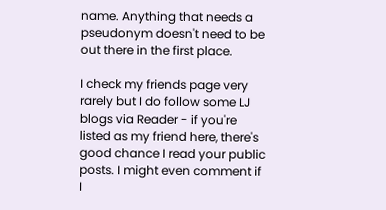name. Anything that needs a pseudonym doesn't need to be out there in the first place.

I check my friends page very rarely but I do follow some LJ blogs via Reader - if you're listed as my friend here, there's good chance I read your public posts. I might even comment if I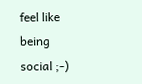feel like being social ;-)